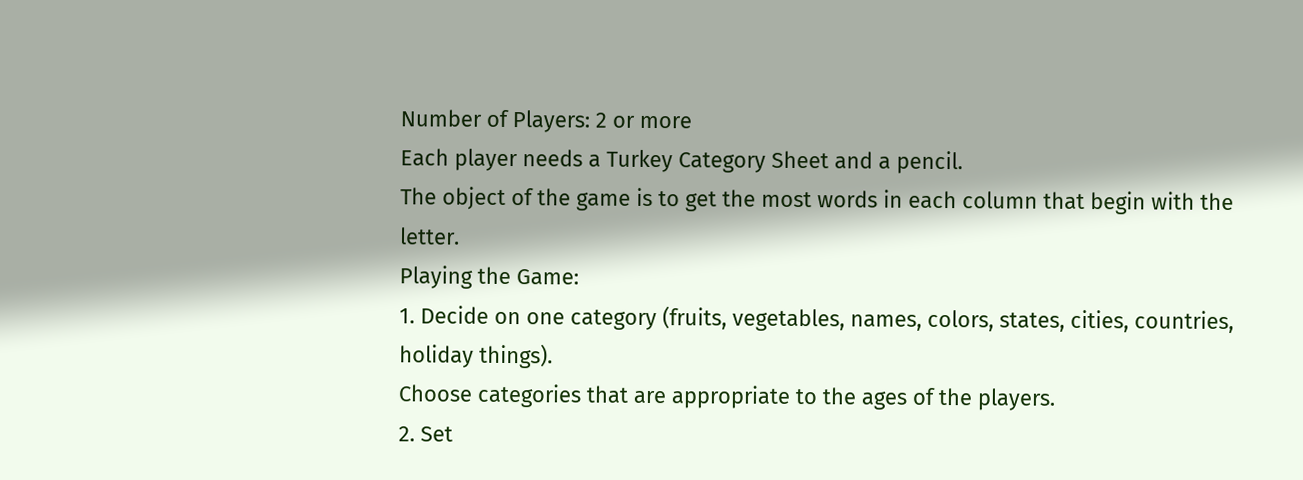Number of Players: 2 or more
Each player needs a Turkey Category Sheet and a pencil.
The object of the game is to get the most words in each column that begin with the letter.
Playing the Game:
1. Decide on one category (fruits, vegetables, names, colors, states, cities, countries, holiday things).
Choose categories that are appropriate to the ages of the players.
2. Set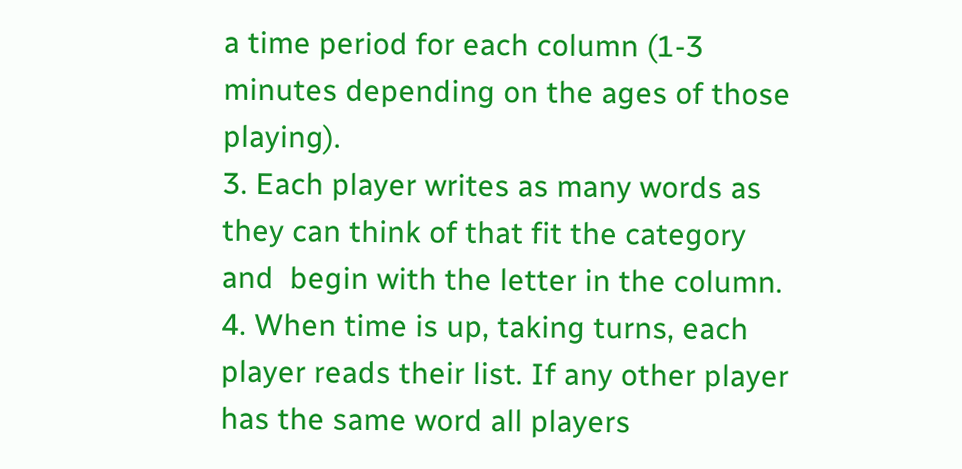a time period for each column (1-3 minutes depending on the ages of those playing).
3. Each player writes as many words as they can think of that fit the category and  begin with the letter in the column.
4. When time is up, taking turns, each player reads their list. If any other player has the same word all players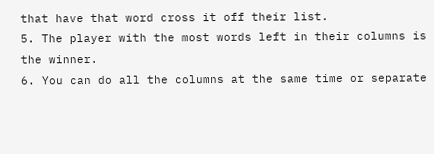that have that word cross it off their list.
5. The player with the most words left in their columns is the winner.
6. You can do all the columns at the same time or separate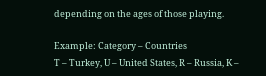depending on the ages of those playing.

Example: Category – Countries
T – Turkey, U – United States, R – Russia, K –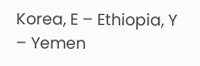Korea, E – Ethiopia, Y – Yemen